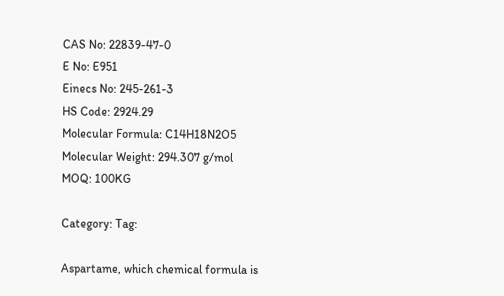CAS No: 22839-47-0
E No: E951
Einecs No: 245-261-3
HS Code: 2924.29
Molecular Formula: C14H18N2O5
Molecular Weight: 294.307 g/mol
MOQ: 100KG

Category: Tag:

Aspartame, which chemical formula is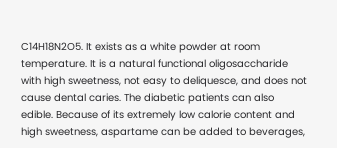C14H18N2O5. It exists as a white powder at room temperature. It is a natural functional oligosaccharide with high sweetness, not easy to deliquesce, and does not cause dental caries. The diabetic patients can also edible. Because of its extremely low calorie content and high sweetness, aspartame can be added to beverages,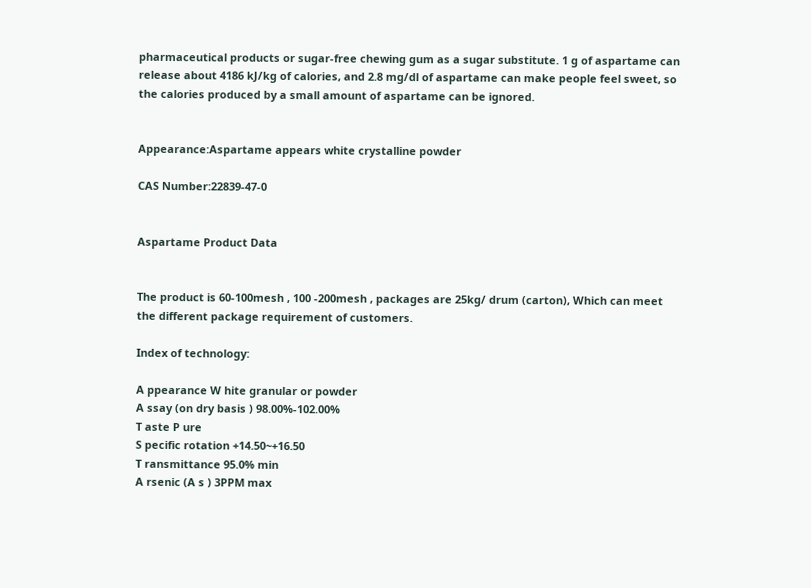pharmaceutical products or sugar-free chewing gum as a sugar substitute. 1 g of aspartame can release about 4186 kJ/kg of calories, and 2.8 mg/dl of aspartame can make people feel sweet, so the calories produced by a small amount of aspartame can be ignored.


Appearance:Aspartame appears white crystalline powder

CAS Number:22839-47-0


Aspartame Product Data


The product is 60-100mesh , 100 -200mesh , packages are 25kg/ drum (carton), Which can meet the different package requirement of customers.

Index of technology:

A ppearance W hite granular or powder
A ssay (on dry basis ) 98.00%-102.00%
T aste P ure
S pecific rotation +14.50~+16.50
T ransmittance 95.0% min
A rsenic (A s ) 3PPM max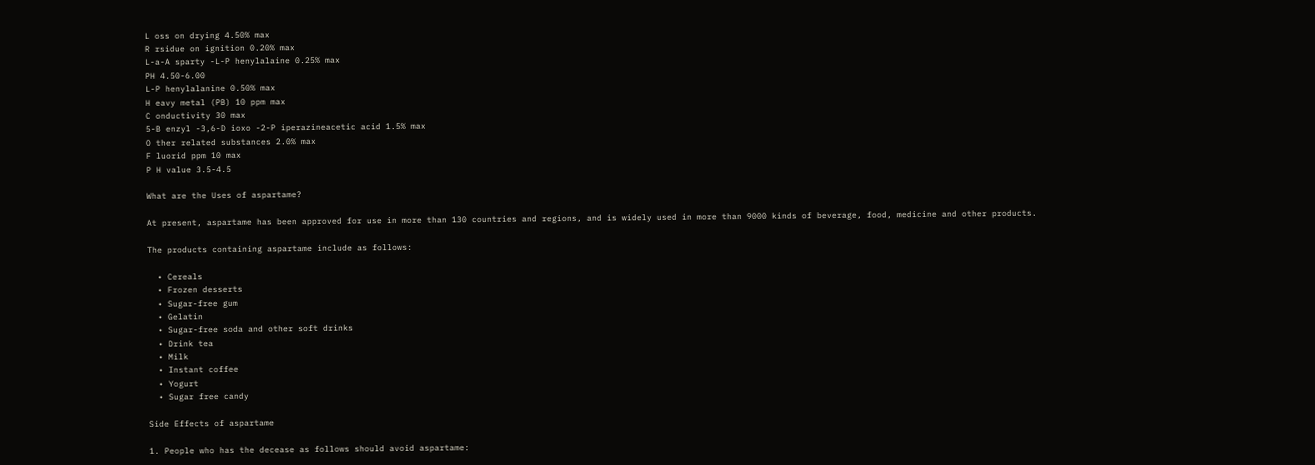L oss on drying 4.50% max
R rsidue on ignition 0.20% max
L-a-A sparty -L-P henylalaine 0.25% max
PH 4.50-6.00
L-P henylalanine 0.50% max
H eavy metal (PB) 10 ppm max
C onductivity 30 max
5-B enzyl -3,6-D ioxo -2-P iperazineacetic acid 1.5% max
O ther related substances 2.0% max
F luorid ppm 10 max
P H value 3.5-4.5

What are the Uses of aspartame?

At present, aspartame has been approved for use in more than 130 countries and regions, and is widely used in more than 9000 kinds of beverage, food, medicine and other products.

The products containing aspartame include as follows:

  • Cereals
  • Frozen desserts
  • Sugar-free gum
  • Gelatin
  • Sugar-free soda and other soft drinks
  • Drink tea
  • Milk
  • Instant coffee
  • Yogurt
  • Sugar free candy

Side Effects of aspartame

1. People who has the decease as follows should avoid aspartame: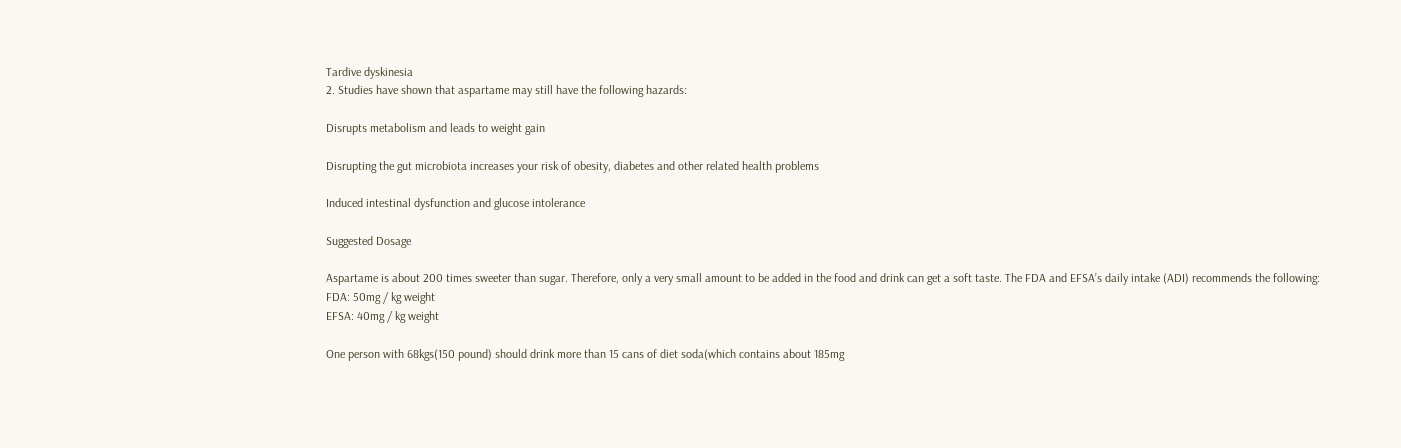Tardive dyskinesia
2. Studies have shown that aspartame may still have the following hazards:

Disrupts metabolism and leads to weight gain

Disrupting the gut microbiota increases your risk of obesity, diabetes and other related health problems

Induced intestinal dysfunction and glucose intolerance

Suggested Dosage

Aspartame is about 200 times sweeter than sugar. Therefore, only a very small amount to be added in the food and drink can get a soft taste. The FDA and EFSA’s daily intake (ADI) recommends the following:
FDA: 50mg / kg weight
EFSA: 40mg / kg weight

One person with 68kgs(150 pound) should drink more than 15 cans of diet soda(which contains about 185mg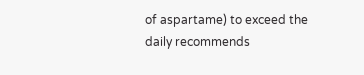of aspartame) to exceed the daily recommends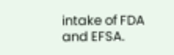intake of FDA and EFSA.